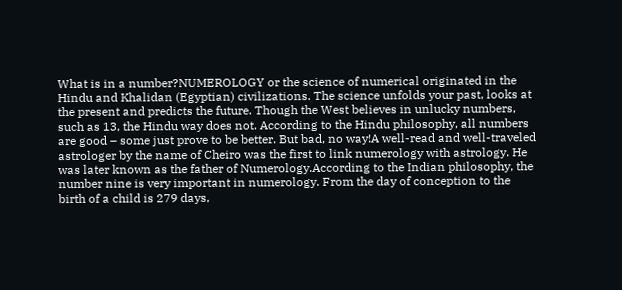What is in a number?NUMEROLOGY or the science of numerical originated in the Hindu and Khalidan (Egyptian) civilizations. The science unfolds your past, looks at the present and predicts the future. Though the West believes in unlucky numbers, such as 13, the Hindu way does not. According to the Hindu philosophy, all numbers are good – some just prove to be better. But bad, no way!A well-read and well-traveled astrologer by the name of Cheiro was the first to link numerology with astrology. He was later known as the father of Numerology.According to the Indian philosophy, the number nine is very important in numerology. From the day of conception to the birth of a child is 279 days,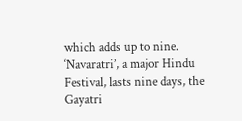which adds up to nine. ‘Navaratri’, a major Hindu Festival, lasts nine days, the Gayatri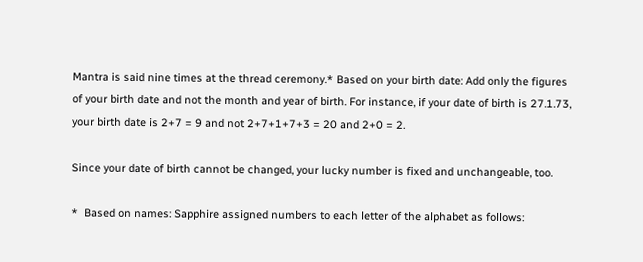Mantra is said nine times at the thread ceremony.* Based on your birth date: Add only the figures of your birth date and not the month and year of birth. For instance, if your date of birth is 27.1.73, your birth date is 2+7 = 9 and not 2+7+1+7+3 = 20 and 2+0 = 2.

Since your date of birth cannot be changed, your lucky number is fixed and unchangeable, too.

*  Based on names: Sapphire assigned numbers to each letter of the alphabet as follows: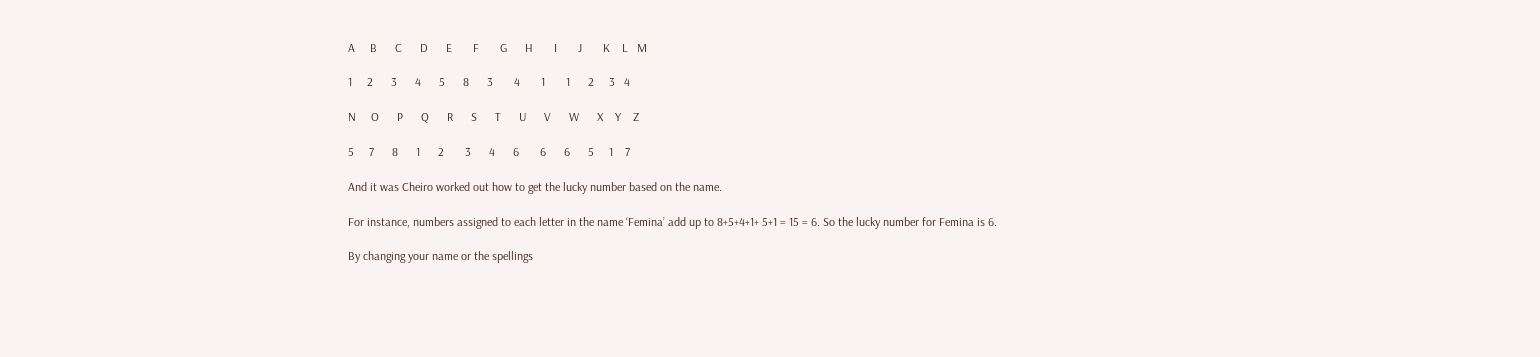A     B      C      D      E       F       G      H       I       J       K    L   M

1     2      3      4      5      8      3       4       1       1      2     3   4

N     O      P      Q      R      S      T      U      V      W      X    Y    Z

5     7      8      1      2       3      4      6       6      6      5     1    7

And it was Cheiro worked out how to get the lucky number based on the name.

For instance, numbers assigned to each letter in the name ‘Femina’ add up to 8+5+4+1+ 5+1 = 15 = 6. So the lucky number for Femina is 6.

By changing your name or the spellings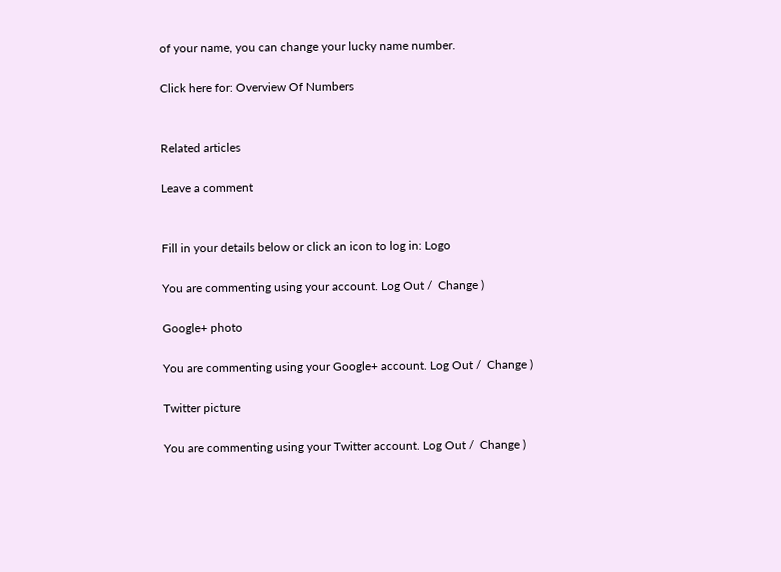of your name, you can change your lucky name number.

Click here for: Overview Of Numbers


Related articles

Leave a comment


Fill in your details below or click an icon to log in: Logo

You are commenting using your account. Log Out /  Change )

Google+ photo

You are commenting using your Google+ account. Log Out /  Change )

Twitter picture

You are commenting using your Twitter account. Log Out /  Change )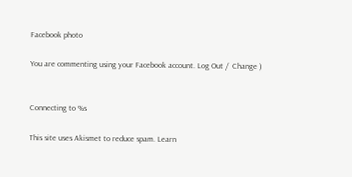Facebook photo

You are commenting using your Facebook account. Log Out /  Change )


Connecting to %s

This site uses Akismet to reduce spam. Learn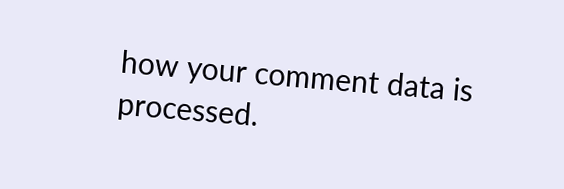how your comment data is processed.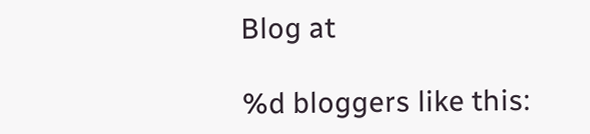Blog at

%d bloggers like this: